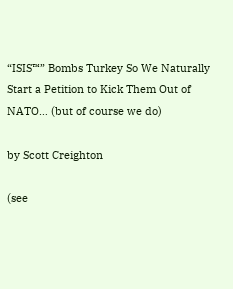“ISIS™” Bombs Turkey So We Naturally Start a Petition to Kick Them Out of NATO… (but of course we do)

by Scott Creighton

(see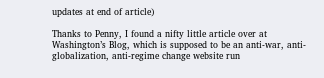updates at end of article)

Thanks to Penny, I found a nifty little article over at Washington’s Blog, which is supposed to be an anti-war, anti-globalization, anti-regime change website run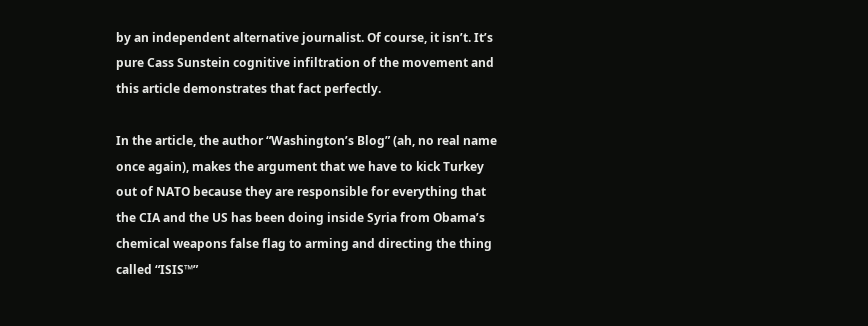by an independent alternative journalist. Of course, it isn’t. It’s pure Cass Sunstein cognitive infiltration of the movement and this article demonstrates that fact perfectly.

In the article, the author “Washington’s Blog” (ah, no real name once again), makes the argument that we have to kick Turkey out of NATO because they are responsible for everything that the CIA and the US has been doing inside Syria from Obama’s chemical weapons false flag to arming and directing the thing called “ISIS™”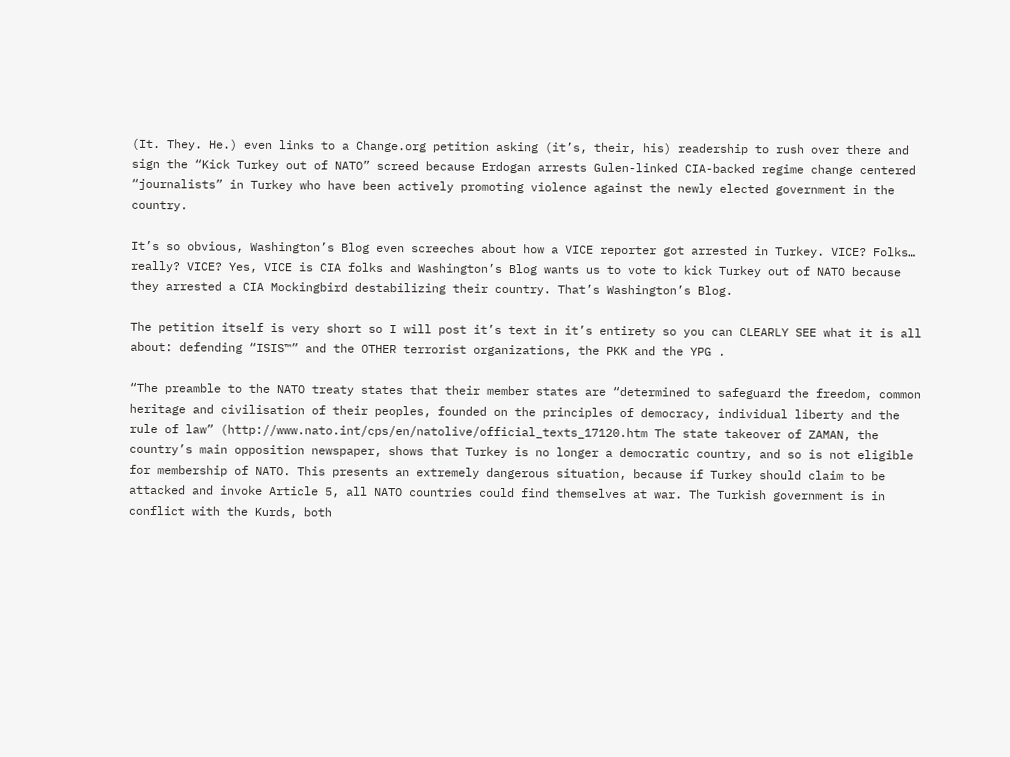(It. They. He.) even links to a Change.org petition asking (it’s, their, his) readership to rush over there and sign the “Kick Turkey out of NATO” screed because Erdogan arrests Gulen-linked CIA-backed regime change centered “journalists” in Turkey who have been actively promoting violence against the newly elected government in the country.

It’s so obvious, Washington’s Blog even screeches about how a VICE reporter got arrested in Turkey. VICE? Folks… really? VICE? Yes, VICE is CIA folks and Washington’s Blog wants us to vote to kick Turkey out of NATO because they arrested a CIA Mockingbird destabilizing their country. That’s Washington’s Blog.

The petition itself is very short so I will post it’s text in it’s entirety so you can CLEARLY SEE what it is all about: defending “ISIS™” and the OTHER terrorist organizations, the PKK and the YPG .

“The preamble to the NATO treaty states that their member states are “determined to safeguard the freedom, common heritage and civilisation of their peoples, founded on the principles of democracy, individual liberty and the rule of law” (http://www.nato.int/cps/en/natolive/official_texts_17120.htm The state takeover of ZAMAN, the country’s main opposition newspaper, shows that Turkey is no longer a democratic country, and so is not eligible for membership of NATO. This presents an extremely dangerous situation, because if Turkey should claim to be attacked and invoke Article 5, all NATO countries could find themselves at war. The Turkish government is in conflict with the Kurds, both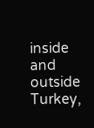inside and outside Turkey,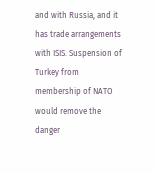and with Russia, and it has trade arrangements with ISIS. Suspension of Turkey from membership of NATO would remove the danger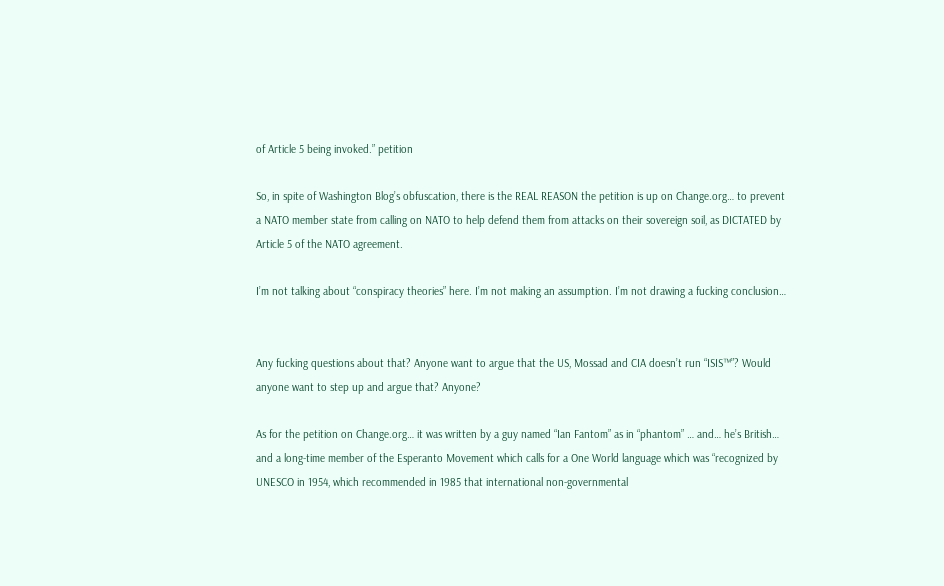of Article 5 being invoked.” petition

So, in spite of Washington Blog’s obfuscation, there is the REAL REASON the petition is up on Change.org… to prevent a NATO member state from calling on NATO to help defend them from attacks on their sovereign soil, as DICTATED by Article 5 of the NATO agreement.

I’m not talking about “conspiracy theories” here. I’m not making an assumption. I’m not drawing a fucking conclusion…


Any fucking questions about that? Anyone want to argue that the US, Mossad and CIA doesn’t run “ISIS™”? Would anyone want to step up and argue that? Anyone?

As for the petition on Change.org… it was written by a guy named “Ian Fantom” as in “phantom” … and… he’s British… and a long-time member of the Esperanto Movement which calls for a One World language which was “recognized by UNESCO in 1954, which recommended in 1985 that international non-governmental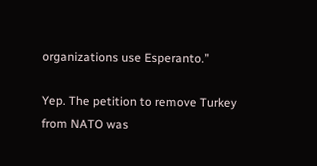organizations use Esperanto.”

Yep. The petition to remove Turkey from NATO was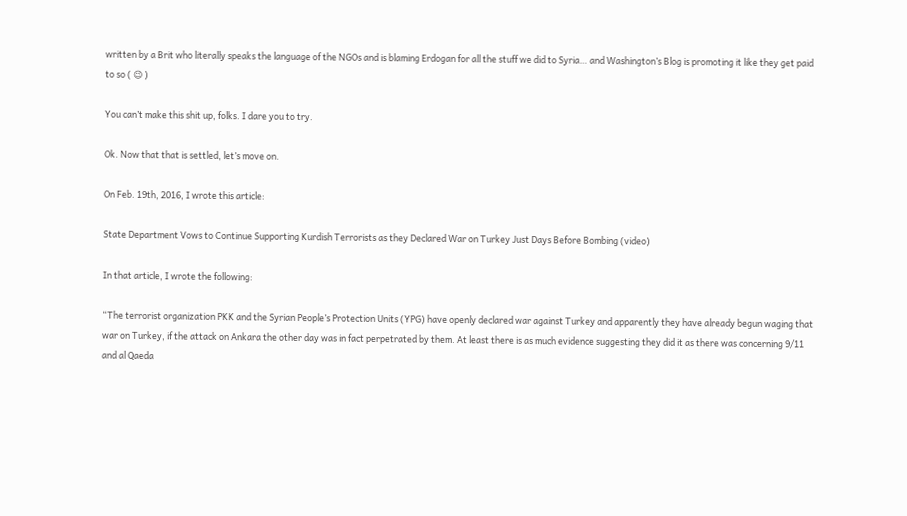written by a Brit who literally speaks the language of the NGOs and is blaming Erdogan for all the stuff we did to Syria… and Washington’s Blog is promoting it like they get paid to so ( 😉 )

You can’t make this shit up, folks. I dare you to try.

Ok. Now that that is settled, let’s move on.

On Feb. 19th, 2016, I wrote this article:

State Department Vows to Continue Supporting Kurdish Terrorists as they Declared War on Turkey Just Days Before Bombing (video)

In that article, I wrote the following:

“The terrorist organization PKK and the Syrian People’s Protection Units (YPG) have openly declared war against Turkey and apparently they have already begun waging that war on Turkey, if the attack on Ankara the other day was in fact perpetrated by them. At least there is as much evidence suggesting they did it as there was concerning 9/11 and al Qaeda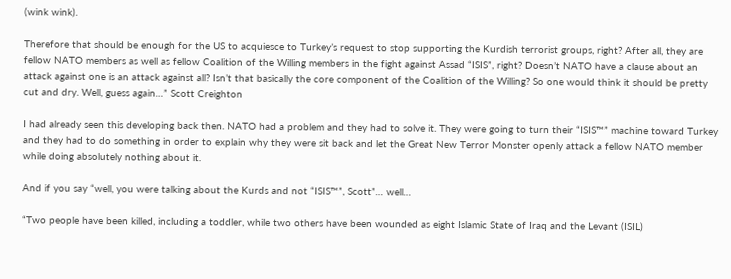(wink wink).

Therefore that should be enough for the US to acquiesce to Turkey’s request to stop supporting the Kurdish terrorist groups, right? After all, they are fellow NATO members as well as fellow Coalition of the Willing members in the fight against Assad “ISIS”, right? Doesn’t NATO have a clause about an attack against one is an attack against all? Isn’t that basically the core component of the Coalition of the Willing? So one would think it should be pretty cut and dry. Well, guess again…” Scott Creighton

I had already seen this developing back then. NATO had a problem and they had to solve it. They were going to turn their “ISIS™” machine toward Turkey and they had to do something in order to explain why they were sit back and let the Great New Terror Monster openly attack a fellow NATO member while doing absolutely nothing about it.

And if you say “well, you were talking about the Kurds and not “ISIS™”, Scott”… well…

“Two people have been killed, including a toddler, while two others have been wounded as eight Islamic State of Iraq and the Levant (ISIL)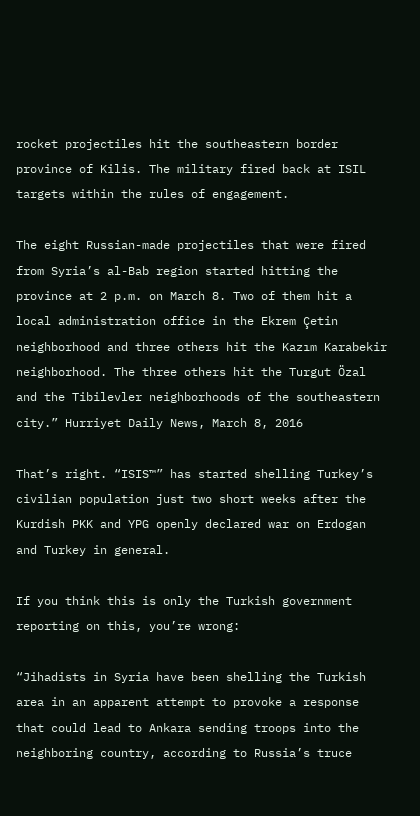rocket projectiles hit the southeastern border province of Kilis. The military fired back at ISIL targets within the rules of engagement.

The eight Russian-made projectiles that were fired from Syria’s al-Bab region started hitting the province at 2 p.m. on March 8. Two of them hit a local administration office in the Ekrem Çetin neighborhood and three others hit the Kazım Karabekir neighborhood. The three others hit the Turgut Özal and the Tibilevler neighborhoods of the southeastern city.” Hurriyet Daily News, March 8, 2016

That’s right. “ISIS™” has started shelling Turkey’s civilian population just two short weeks after the Kurdish PKK and YPG openly declared war on Erdogan and Turkey in general.

If you think this is only the Turkish government reporting on this, you’re wrong:

“Jihadists in Syria have been shelling the Turkish area in an apparent attempt to provoke a response that could lead to Ankara sending troops into the neighboring country, according to Russia’s truce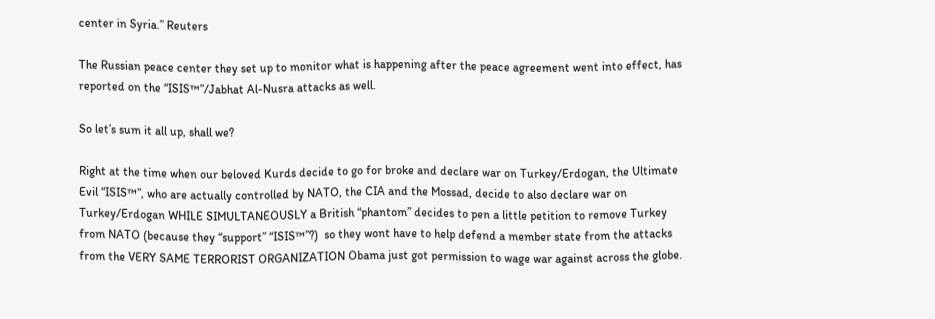center in Syria.” Reuters

The Russian peace center they set up to monitor what is happening after the peace agreement went into effect, has reported on the “ISIS™”/Jabhat Al-Nusra attacks as well.

So let’s sum it all up, shall we?

Right at the time when our beloved Kurds decide to go for broke and declare war on Turkey/Erdogan, the Ultimate Evil “ISIS™”, who are actually controlled by NATO, the CIA and the Mossad, decide to also declare war on Turkey/Erdogan WHILE SIMULTANEOUSLY a British “phantom” decides to pen a little petition to remove Turkey from NATO (because they “support” “ISIS™”?)  so they wont have to help defend a member state from the attacks from the VERY SAME TERRORIST ORGANIZATION Obama just got permission to wage war against across the globe.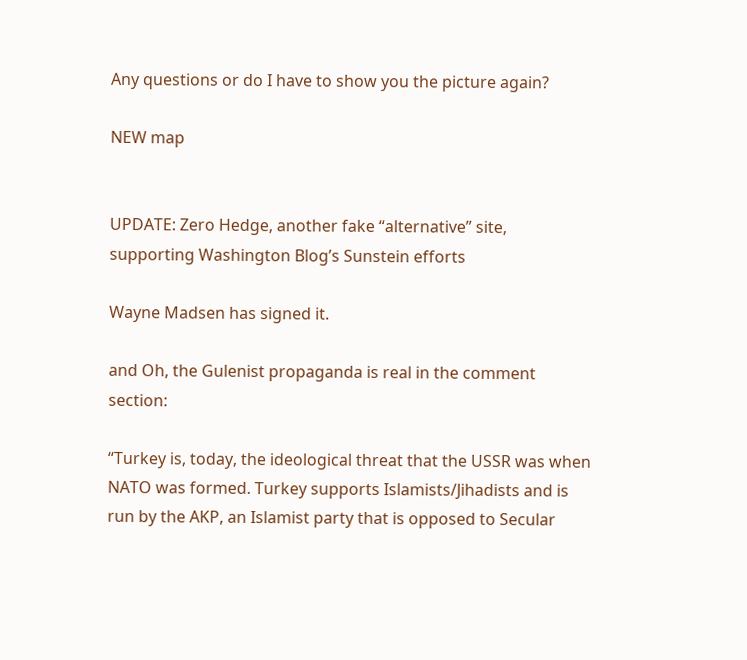Any questions or do I have to show you the picture again?

NEW map


UPDATE: Zero Hedge, another fake “alternative” site, supporting Washington Blog’s Sunstein efforts

Wayne Madsen has signed it.

and Oh, the Gulenist propaganda is real in the comment section:

“Turkey is, today, the ideological threat that the USSR was when NATO was formed. Turkey supports Islamists/Jihadists and is run by the AKP, an Islamist party that is opposed to Secular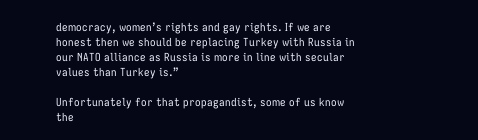democracy, women’s rights and gay rights. If we are honest then we should be replacing Turkey with Russia in our NATO alliance as Russia is more in line with secular values than Turkey is.”

Unfortunately for that propagandist, some of us know the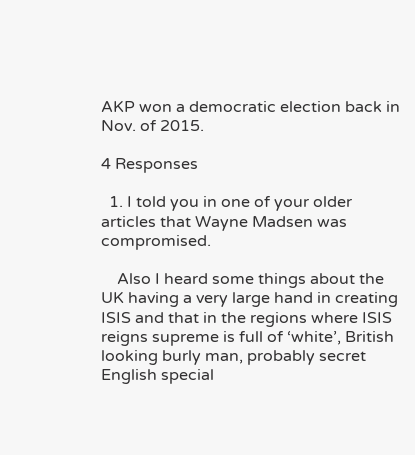AKP won a democratic election back in Nov. of 2015.

4 Responses

  1. I told you in one of your older articles that Wayne Madsen was compromised.

    Also I heard some things about the UK having a very large hand in creating ISIS and that in the regions where ISIS reigns supreme is full of ‘white’, British looking burly man, probably secret English special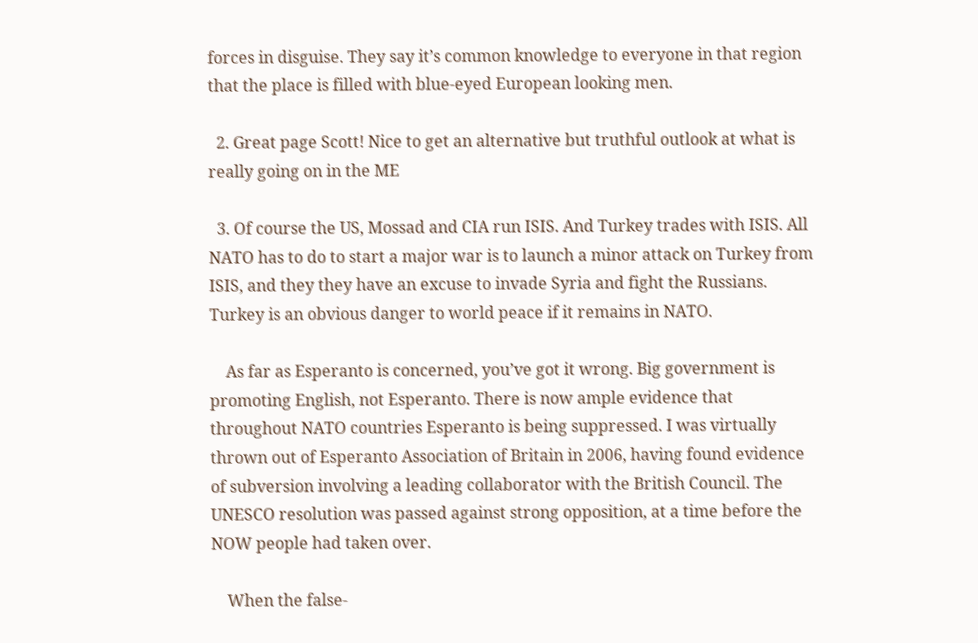forces in disguise. They say it’s common knowledge to everyone in that region that the place is filled with blue-eyed European looking men.

  2. Great page Scott! Nice to get an alternative but truthful outlook at what is really going on in the ME

  3. Of course the US, Mossad and CIA run ISIS. And Turkey trades with ISIS. All NATO has to do to start a major war is to launch a minor attack on Turkey from ISIS, and they they have an excuse to invade Syria and fight the Russians. Turkey is an obvious danger to world peace if it remains in NATO.

    As far as Esperanto is concerned, you’ve got it wrong. Big government is promoting English, not Esperanto. There is now ample evidence that throughout NATO countries Esperanto is being suppressed. I was virtually thrown out of Esperanto Association of Britain in 2006, having found evidence of subversion involving a leading collaborator with the British Council. The UNESCO resolution was passed against strong opposition, at a time before the NOW people had taken over.

    When the false-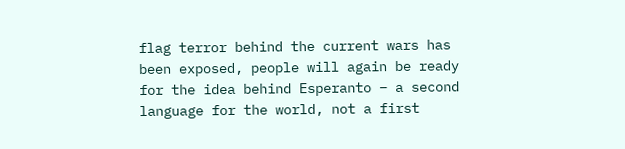flag terror behind the current wars has been exposed, people will again be ready for the idea behind Esperanto – a second language for the world, not a first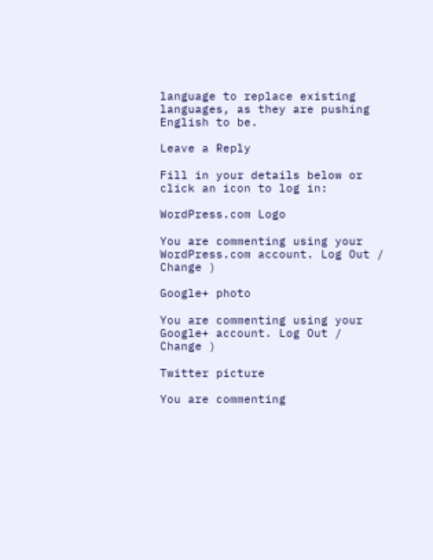language to replace existing languages, as they are pushing English to be.

Leave a Reply

Fill in your details below or click an icon to log in:

WordPress.com Logo

You are commenting using your WordPress.com account. Log Out /  Change )

Google+ photo

You are commenting using your Google+ account. Log Out /  Change )

Twitter picture

You are commenting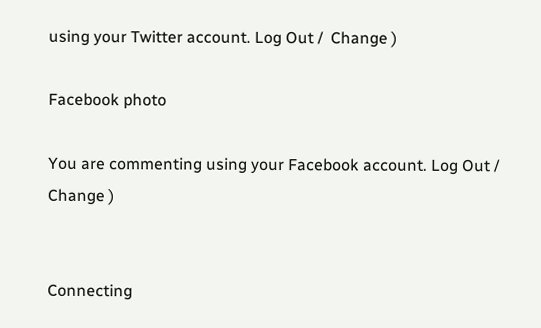using your Twitter account. Log Out /  Change )

Facebook photo

You are commenting using your Facebook account. Log Out /  Change )


Connecting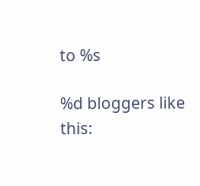to %s

%d bloggers like this: